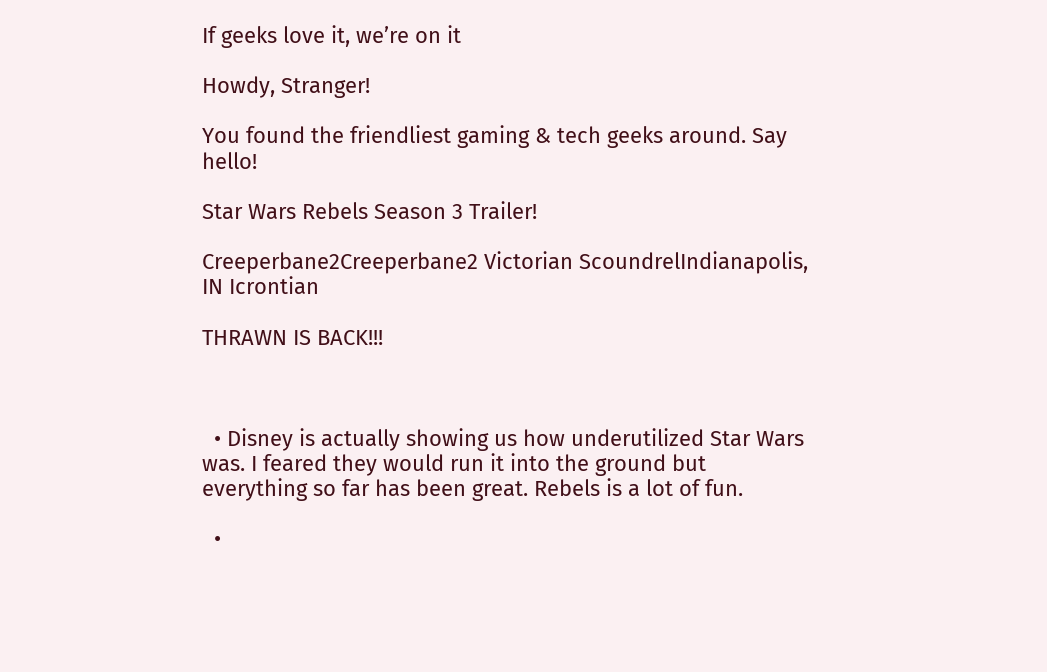If geeks love it, we’re on it

Howdy, Stranger!

You found the friendliest gaming & tech geeks around. Say hello!

Star Wars Rebels Season 3 Trailer!

Creeperbane2Creeperbane2 Victorian ScoundrelIndianapolis, IN Icrontian

THRAWN IS BACK!!!



  • Disney is actually showing us how underutilized Star Wars was. I feared they would run it into the ground but everything so far has been great. Rebels is a lot of fun.

  •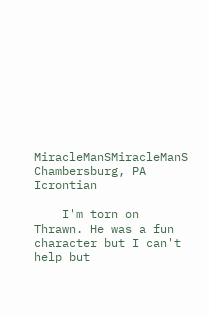MiracleManSMiracleManS Chambersburg, PA Icrontian

    I'm torn on Thrawn. He was a fun character but I can't help but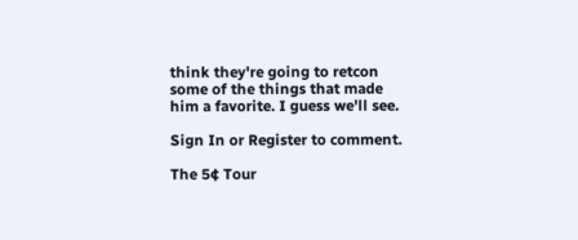think they're going to retcon some of the things that made him a favorite. I guess we'll see.

Sign In or Register to comment.

The 5¢ Tour